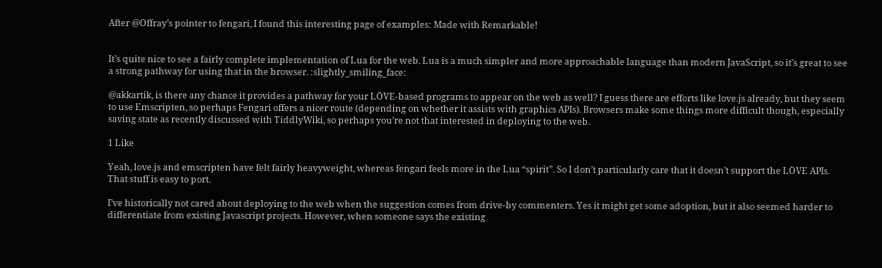After @Offray’s pointer to fengari, I found this interesting page of examples: Made with Remarkable!


It’s quite nice to see a fairly complete implementation of Lua for the web. Lua is a much simpler and more approachable language than modern JavaScript, so it’s great to see a strong pathway for using that in the browser. :slightly_smiling_face:

@akkartik, is there any chance it provides a pathway for your LÖVE-based programs to appear on the web as well? I guess there are efforts like love.js already, but they seem to use Emscripten, so perhaps Fengari offers a nicer route (depending on whether it assists with graphics APIs). Browsers make some things more difficult though, especially saving state as recently discussed with TiddlyWiki, so perhaps you’re not that interested in deploying to the web.

1 Like

Yeah, love.js and emscripten have felt fairly heavyweight, whereas fengari feels more in the Lua “spirit”. So I don’t particularly care that it doesn’t support the LÖVE APIs. That stuff is easy to port.

I’ve historically not cared about deploying to the web when the suggestion comes from drive-by commenters. Yes it might get some adoption, but it also seemed harder to differentiate from existing Javascript projects. However, when someone says the existing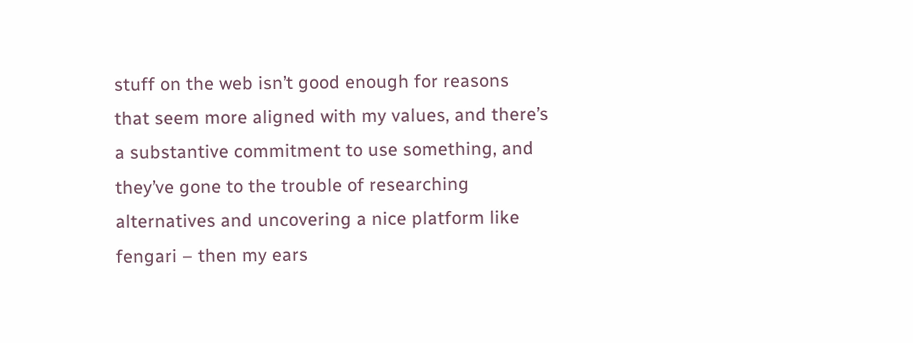stuff on the web isn’t good enough for reasons that seem more aligned with my values, and there’s a substantive commitment to use something, and they’ve gone to the trouble of researching alternatives and uncovering a nice platform like fengari – then my ears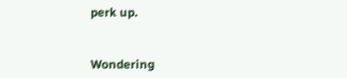perk up.


Wondering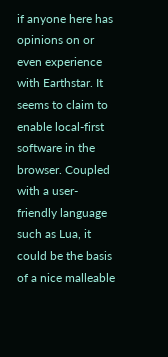if anyone here has opinions on or even experience with Earthstar. It seems to claim to enable local-first software in the browser. Coupled with a user-friendly language such as Lua, it could be the basis of a nice malleable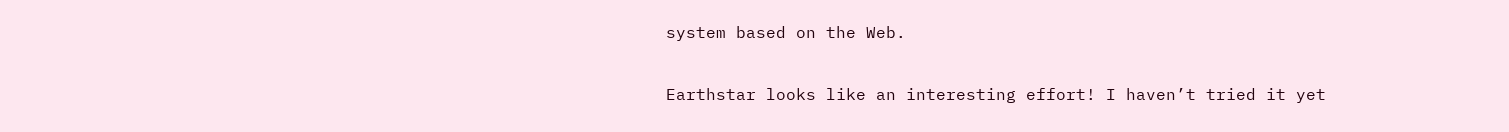system based on the Web.


Earthstar looks like an interesting effort! I haven’t tried it yet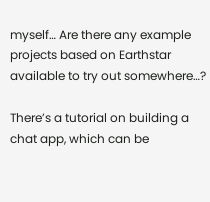myself… Are there any example projects based on Earthstar available to try out somewhere…?

There’s a tutorial on building a chat app, which can be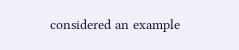considered an example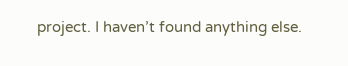project. I haven’t found anything else.